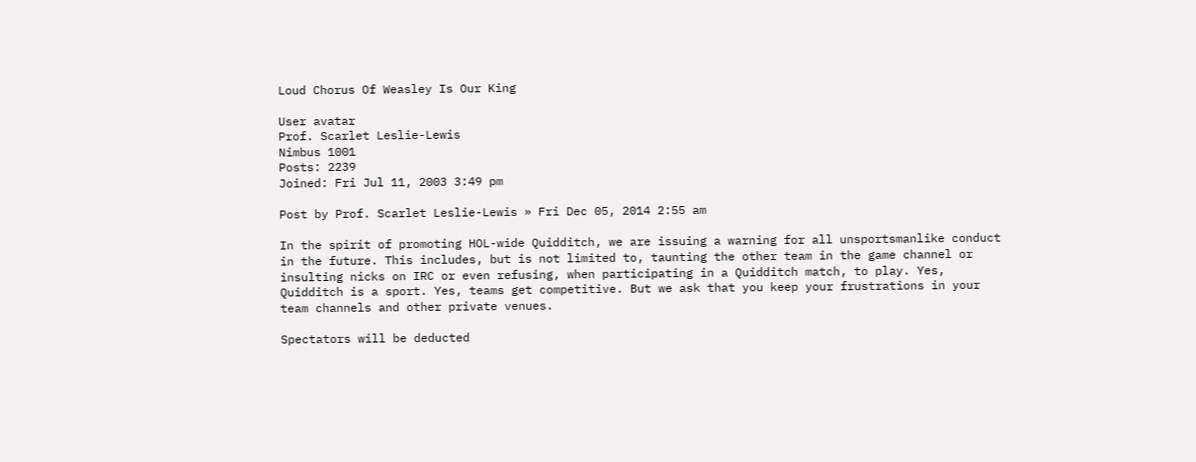Loud Chorus Of Weasley Is Our King

User avatar
Prof. Scarlet Leslie-Lewis
Nimbus 1001
Posts: 2239
Joined: Fri Jul 11, 2003 3:49 pm

Post by Prof. Scarlet Leslie-Lewis » Fri Dec 05, 2014 2:55 am

In the spirit of promoting HOL-wide Quidditch, we are issuing a warning for all unsportsmanlike conduct in the future. This includes, but is not limited to, taunting the other team in the game channel or insulting nicks on IRC or even refusing, when participating in a Quidditch match, to play. Yes, Quidditch is a sport. Yes, teams get competitive. But we ask that you keep your frustrations in your team channels and other private venues.

Spectators will be deducted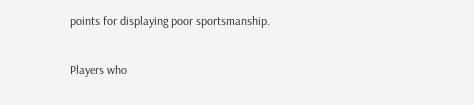points for displaying poor sportsmanship.

Players who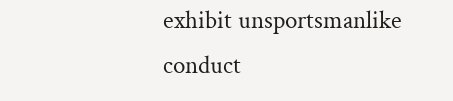exhibit unsportsmanlike conduct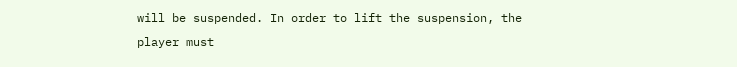will be suspended. In order to lift the suspension, the player must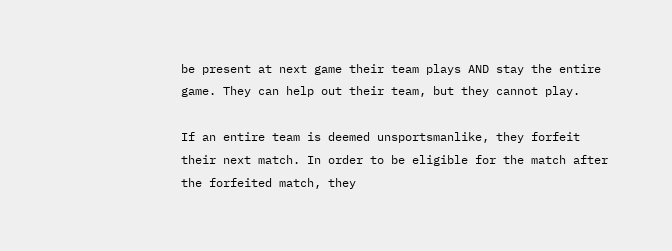be present at next game their team plays AND stay the entire game. They can help out their team, but they cannot play.

If an entire team is deemed unsportsmanlike, they forfeit their next match. In order to be eligible for the match after the forfeited match, they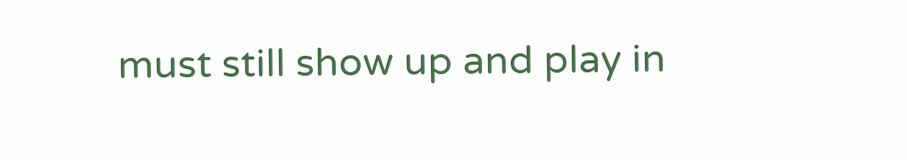must still show up and play in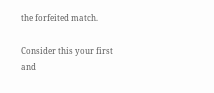the forfeited match.

Consider this your first and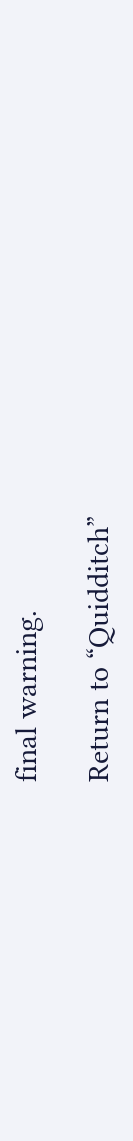final warning.

Return to “Quidditch”